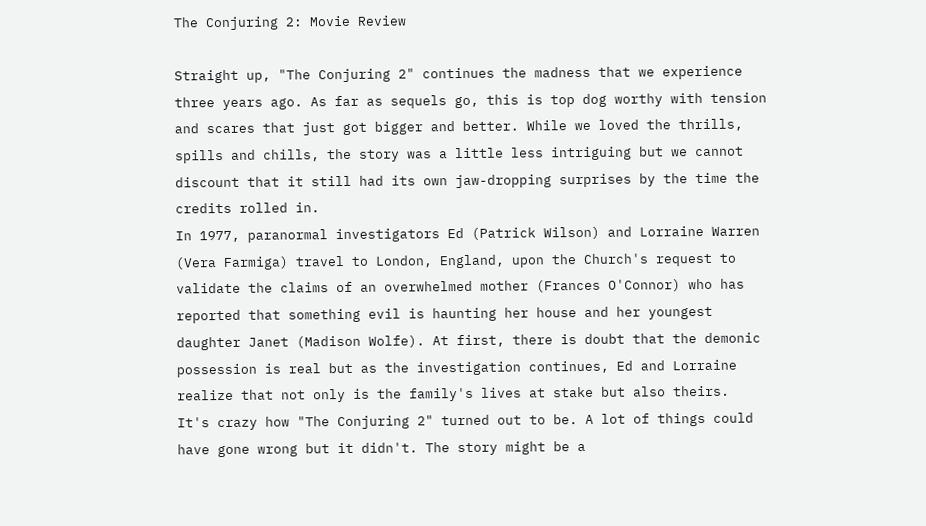The Conjuring 2: Movie Review

Straight up, "The Conjuring 2" continues the madness that we experience three years ago. As far as sequels go, this is top dog worthy with tension and scares that just got bigger and better. While we loved the thrills, spills and chills, the story was a little less intriguing but we cannot discount that it still had its own jaw-dropping surprises by the time the credits rolled in.
In 1977, paranormal investigators Ed (Patrick Wilson) and Lorraine Warren (Vera Farmiga) travel to London, England, upon the Church's request to validate the claims of an overwhelmed mother (Frances O'Connor) who has reported that something evil is haunting her house and her youngest daughter Janet (Madison Wolfe). At first, there is doubt that the demonic possession is real but as the investigation continues, Ed and Lorraine realize that not only is the family's lives at stake but also theirs.
It's crazy how "The Conjuring 2" turned out to be. A lot of things could have gone wrong but it didn't. The story might be a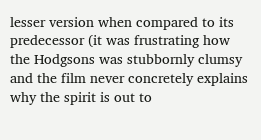lesser version when compared to its predecessor (it was frustrating how the Hodgsons was stubbornly clumsy and the film never concretely explains why the spirit is out to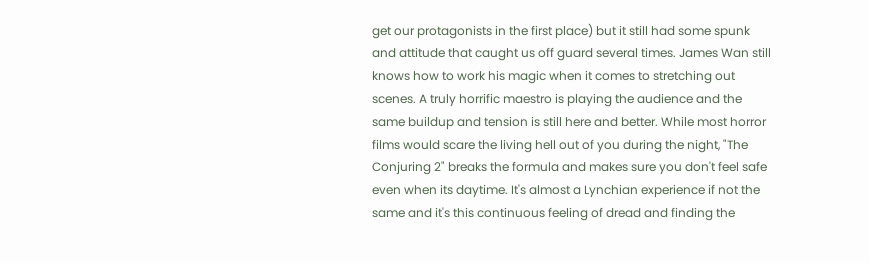get our protagonists in the first place) but it still had some spunk and attitude that caught us off guard several times. James Wan still knows how to work his magic when it comes to stretching out scenes. A truly horrific maestro is playing the audience and the same buildup and tension is still here and better. While most horror films would scare the living hell out of you during the night, "The Conjuring 2" breaks the formula and makes sure you don't feel safe even when its daytime. It's almost a Lynchian experience if not the same and it's this continuous feeling of dread and finding the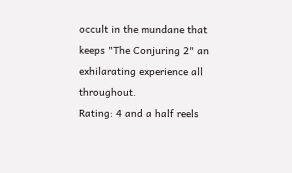occult in the mundane that keeps "The Conjuring 2" an exhilarating experience all throughout.
Rating: 4 and a half reels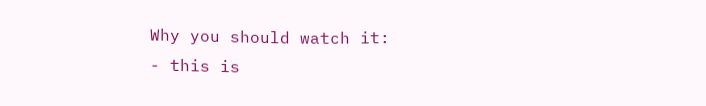Why you should watch it:
- this is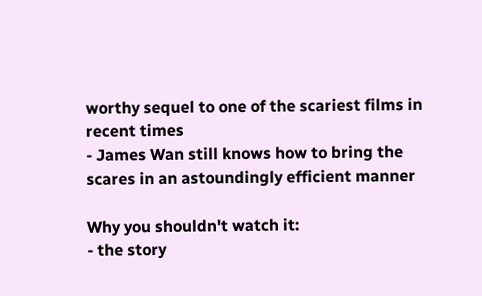worthy sequel to one of the scariest films in recent times
- James Wan still knows how to bring the scares in an astoundingly efficient manner

Why you shouldn't watch it:
- the story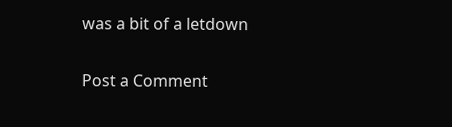was a bit of a letdown

Post a Comment